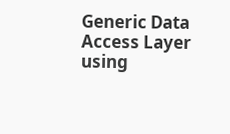Generic Data Access Layer using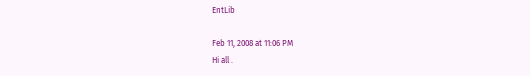EntLib

Feb 11, 2008 at 11:06 PM
Hi all .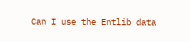Can I use the Entlib data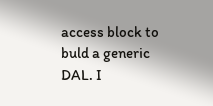access block to buld a generic DAL. I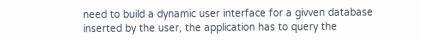need to build a dynamic user interface for a givven database inserted by the user, the application has to query the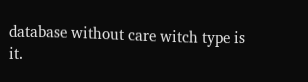database without care witch type is it.